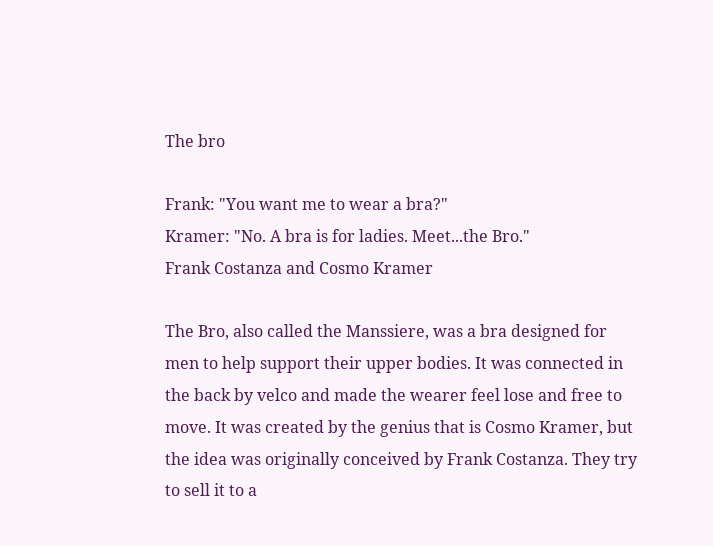The bro

Frank: "You want me to wear a bra?"
Kramer: "No. A bra is for ladies. Meet...the Bro."
Frank Costanza and Cosmo Kramer

The Bro, also called the Manssiere, was a bra designed for men to help support their upper bodies. It was connected in the back by velco and made the wearer feel lose and free to move. It was created by the genius that is Cosmo Kramer, but the idea was originally conceived by Frank Costanza. They try to sell it to a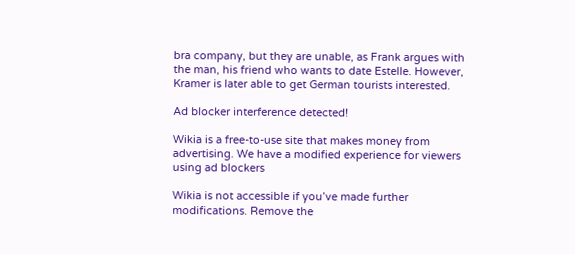bra company, but they are unable, as Frank argues with the man, his friend who wants to date Estelle. However, Kramer is later able to get German tourists interested.

Ad blocker interference detected!

Wikia is a free-to-use site that makes money from advertising. We have a modified experience for viewers using ad blockers

Wikia is not accessible if you’ve made further modifications. Remove the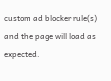custom ad blocker rule(s) and the page will load as expected.